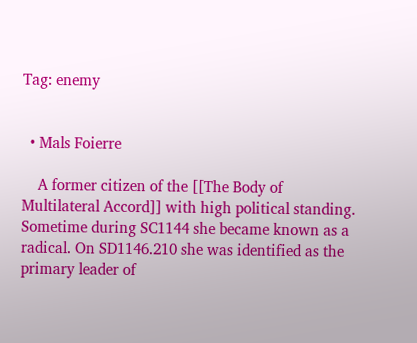Tag: enemy


  • Mals Foierre

    A former citizen of the [[The Body of Multilateral Accord]] with high political standing. Sometime during SC1144 she became known as a radical. On SD1146.210 she was identified as the primary leader of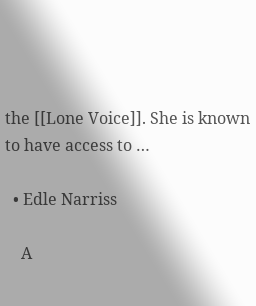the [[Lone Voice]]. She is known to have access to …

  • Edle Narriss

    A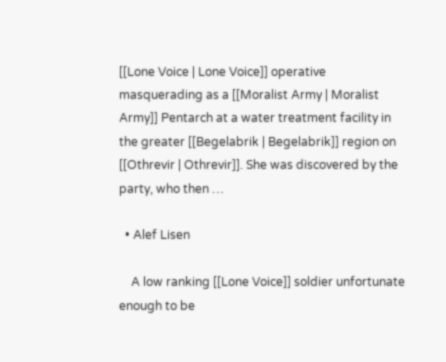[[Lone Voice | Lone Voice]] operative masquerading as a [[Moralist Army | Moralist Army]] Pentarch at a water treatment facility in the greater [[Begelabrik | Begelabrik]] region on [[Othrevir | Othrevir]]. She was discovered by the party, who then …

  • Alef Lisen

    A low ranking [[Lone Voice]] soldier unfortunate enough to be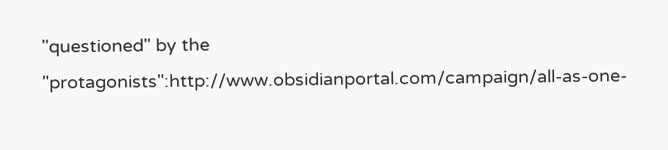"questioned" by the "protagonists":http://www.obsidianportal.com/campaign/all-as-one-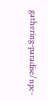gathering-paradise/npc-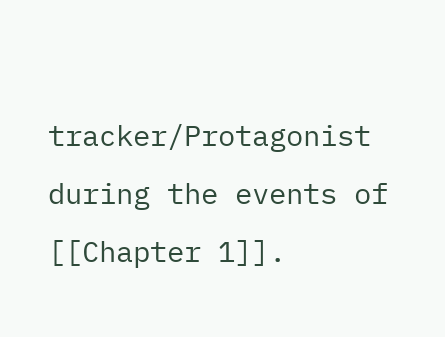tracker/Protagonist during the events of [[Chapter 1]].